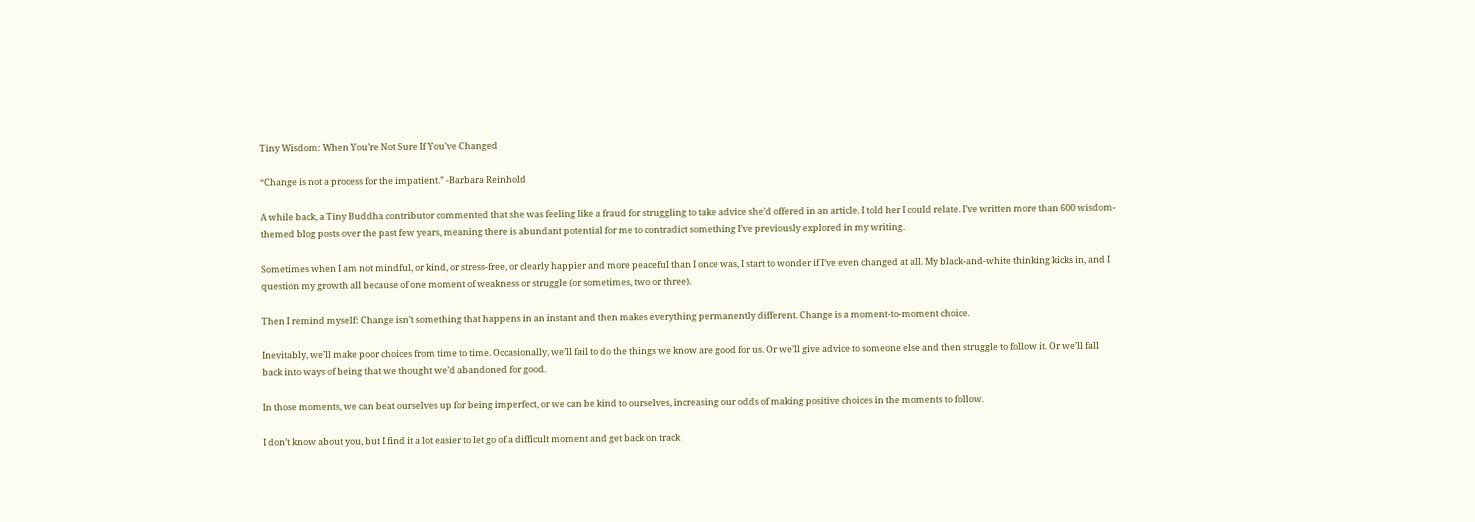Tiny Wisdom: When You’re Not Sure If You’ve Changed

“Change is not a process for the impatient.” -Barbara Reinhold

A while back, a Tiny Buddha contributor commented that she was feeling like a fraud for struggling to take advice she’d offered in an article. I told her I could relate. I’ve written more than 600 wisdom-themed blog posts over the past few years, meaning there is abundant potential for me to contradict something I’ve previously explored in my writing.

Sometimes when I am not mindful, or kind, or stress-free, or clearly happier and more peaceful than I once was, I start to wonder if I’ve even changed at all. My black-and-white thinking kicks in, and I question my growth all because of one moment of weakness or struggle (or sometimes, two or three).

Then I remind myself: Change isn’t something that happens in an instant and then makes everything permanently different. Change is a moment-to-moment choice.

Inevitably, we’ll make poor choices from time to time. Occasionally, we’ll fail to do the things we know are good for us. Or we’ll give advice to someone else and then struggle to follow it. Or we’ll fall back into ways of being that we thought we’d abandoned for good.

In those moments, we can beat ourselves up for being imperfect, or we can be kind to ourselves, increasing our odds of making positive choices in the moments to follow.

I don’t know about you, but I find it a lot easier to let go of a difficult moment and get back on track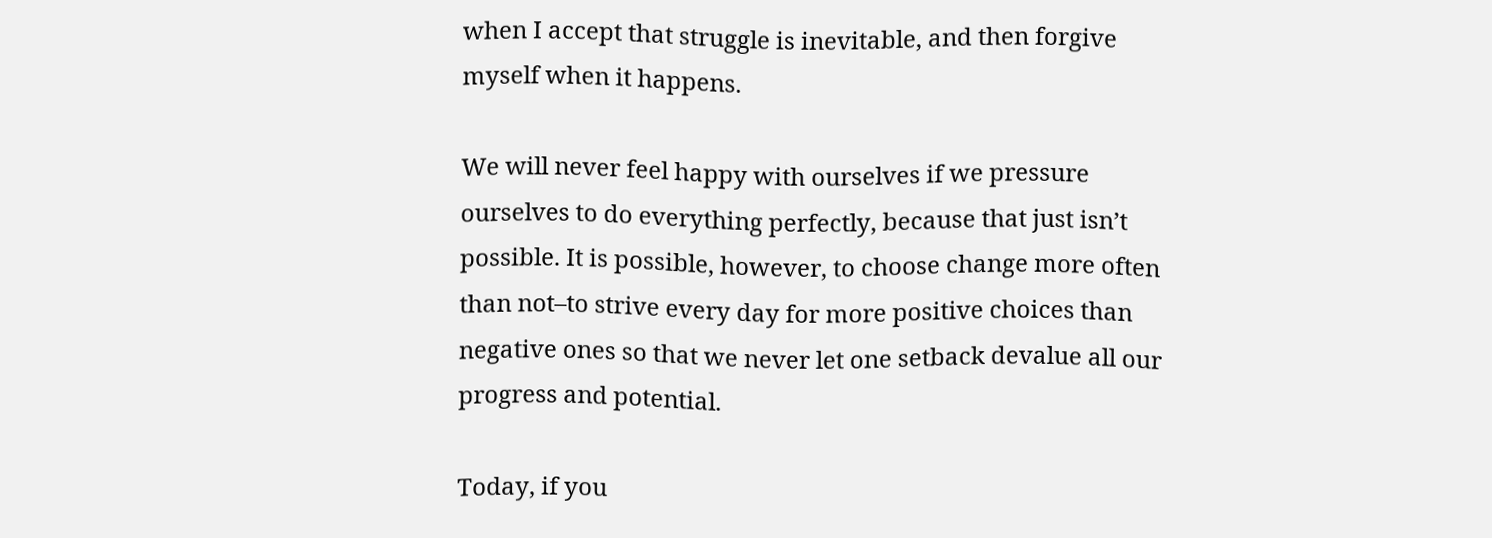when I accept that struggle is inevitable, and then forgive myself when it happens.

We will never feel happy with ourselves if we pressure ourselves to do everything perfectly, because that just isn’t possible. It is possible, however, to choose change more often than not–to strive every day for more positive choices than negative ones so that we never let one setback devalue all our progress and potential.

Today, if you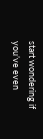start wondering if you’ve even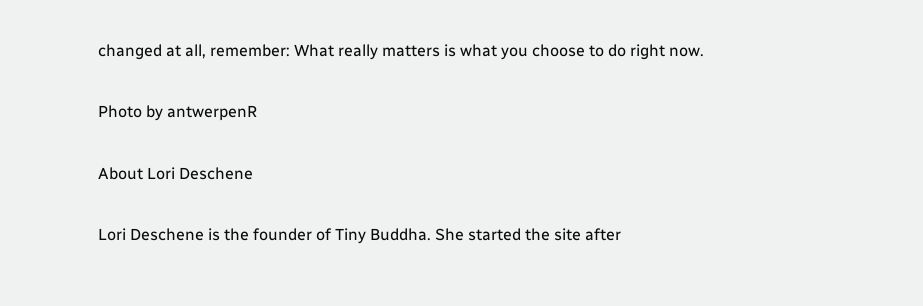changed at all, remember: What really matters is what you choose to do right now.

Photo by antwerpenR

About Lori Deschene

Lori Deschene is the founder of Tiny Buddha. She started the site after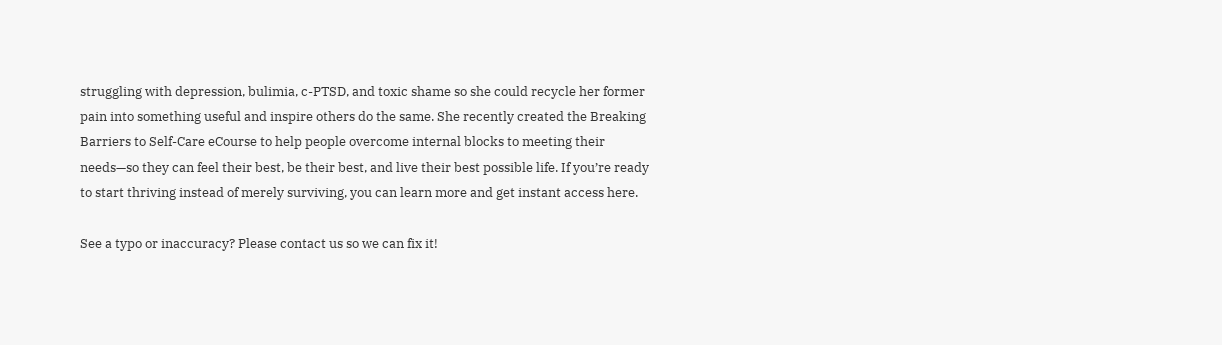struggling with depression, bulimia, c-PTSD, and toxic shame so she could recycle her former pain into something useful and inspire others do the same. She recently created the Breaking Barriers to Self-Care eCourse to help people overcome internal blocks to meeting their needs—so they can feel their best, be their best, and live their best possible life. If you’re ready to start thriving instead of merely surviving, you can learn more and get instant access here.

See a typo or inaccuracy? Please contact us so we can fix it!